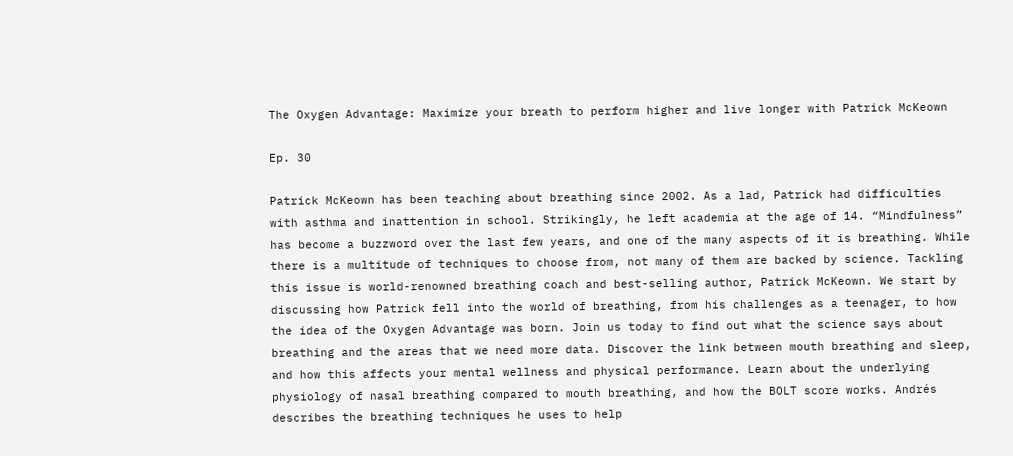The Oxygen Advantage: Maximize your breath to perform higher and live longer with Patrick McKeown

Ep. 30

Patrick McKeown has been teaching about breathing since 2002. As a lad, Patrick had difficulties with asthma and inattention in school. Strikingly, he left academia at the age of 14. “Mindfulness” has become a buzzword over the last few years, and one of the many aspects of it is breathing. While there is a multitude of techniques to choose from, not many of them are backed by science. Tackling this issue is world-renowned breathing coach and best-selling author, Patrick McKeown. We start by discussing how Patrick fell into the world of breathing, from his challenges as a teenager, to how the idea of the Oxygen Advantage was born. Join us today to find out what the science says about breathing and the areas that we need more data. Discover the link between mouth breathing and sleep, and how this affects your mental wellness and physical performance. Learn about the underlying physiology of nasal breathing compared to mouth breathing, and how the BOLT score works. Andrés describes the breathing techniques he uses to help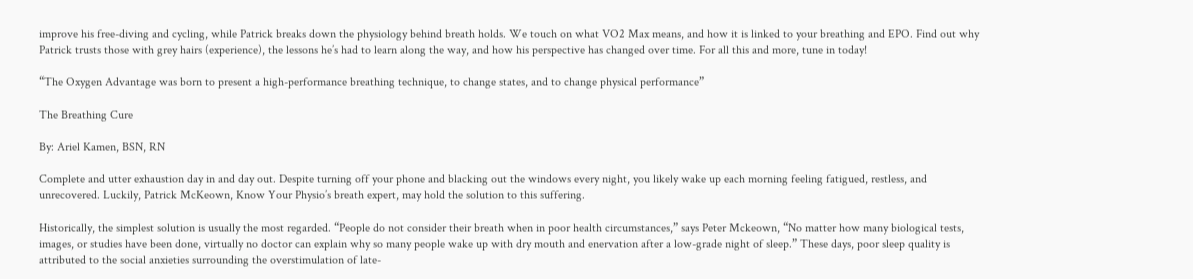improve his free-diving and cycling, while Patrick breaks down the physiology behind breath holds. We touch on what VO2 Max means, and how it is linked to your breathing and EPO. Find out why Patrick trusts those with grey hairs (experience), the lessons he’s had to learn along the way, and how his perspective has changed over time. For all this and more, tune in today!

“The Oxygen Advantage was born to present a high-performance breathing technique, to change states, and to change physical performance”

The Breathing Cure

By: Ariel Kamen, BSN, RN

Complete and utter exhaustion day in and day out. Despite turning off your phone and blacking out the windows every night, you likely wake up each morning feeling fatigued, restless, and unrecovered. Luckily, Patrick McKeown, Know Your Physio’s breath expert, may hold the solution to this suffering.

Historically, the simplest solution is usually the most regarded. “People do not consider their breath when in poor health circumstances,” says Peter Mckeown, “No matter how many biological tests, images, or studies have been done, virtually no doctor can explain why so many people wake up with dry mouth and enervation after a low-grade night of sleep.” These days, poor sleep quality is attributed to the social anxieties surrounding the overstimulation of late-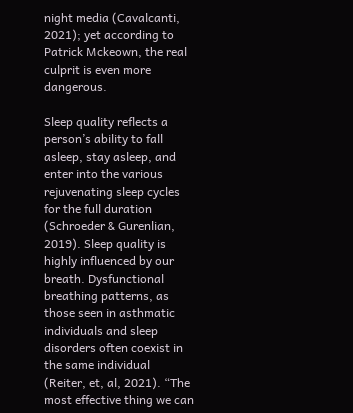night media (Cavalcanti, 2021); yet according to Patrick Mckeown, the real culprit is even more dangerous.

Sleep quality reflects a person’s ability to fall asleep, stay asleep, and enter into the various rejuvenating sleep cycles for the full duration (Schroeder & Gurenlian, 2019). Sleep quality is highly influenced by our breath. Dysfunctional breathing patterns, as those seen in asthmatic individuals and sleep disorders often coexist in the same individual (Reiter, et, al, 2021). “The most effective thing we can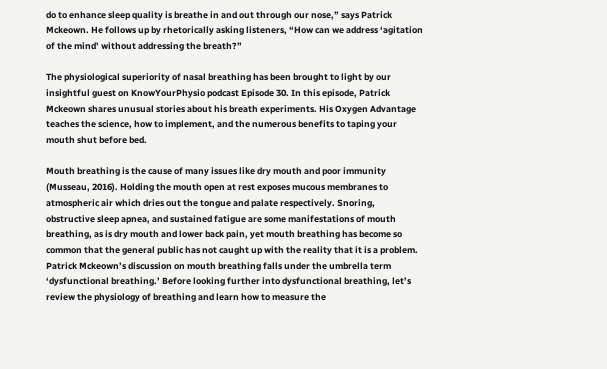do to enhance sleep quality is breathe in and out through our nose,” says Patrick Mckeown. He follows up by rhetorically asking listeners, “How can we address ‘agitation of the mind’ without addressing the breath?”

The physiological superiority of nasal breathing has been brought to light by our insightful guest on KnowYourPhysio podcast Episode 30. In this episode, Patrick Mckeown shares unusual stories about his breath experiments. His Oxygen Advantage teaches the science, how to implement, and the numerous benefits to taping your mouth shut before bed.

Mouth breathing is the cause of many issues like dry mouth and poor immunity (Musseau, 2016). Holding the mouth open at rest exposes mucous membranes to atmospheric air which dries out the tongue and palate respectively. Snoring, obstructive sleep apnea, and sustained fatigue are some manifestations of mouth breathing, as is dry mouth and lower back pain, yet mouth breathing has become so common that the general public has not caught up with the reality that it is a problem. Patrick Mckeown’s discussion on mouth breathing falls under the umbrella term ‘dysfunctional breathing.’ Before looking further into dysfunctional breathing, let’s review the physiology of breathing and learn how to measure the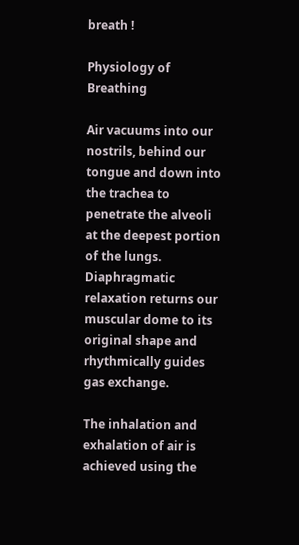breath !

Physiology of Breathing

Air vacuums into our nostrils, behind our tongue and down into the trachea to penetrate the alveoli at the deepest portion of the lungs. Diaphragmatic relaxation returns our muscular dome to its original shape and rhythmically guides gas exchange.

The inhalation and exhalation of air is achieved using the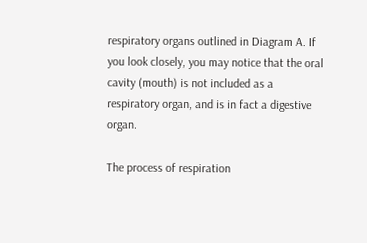respiratory organs outlined in Diagram A. If you look closely, you may notice that the oral cavity (mouth) is not included as a respiratory organ, and is in fact a digestive organ.

The process of respiration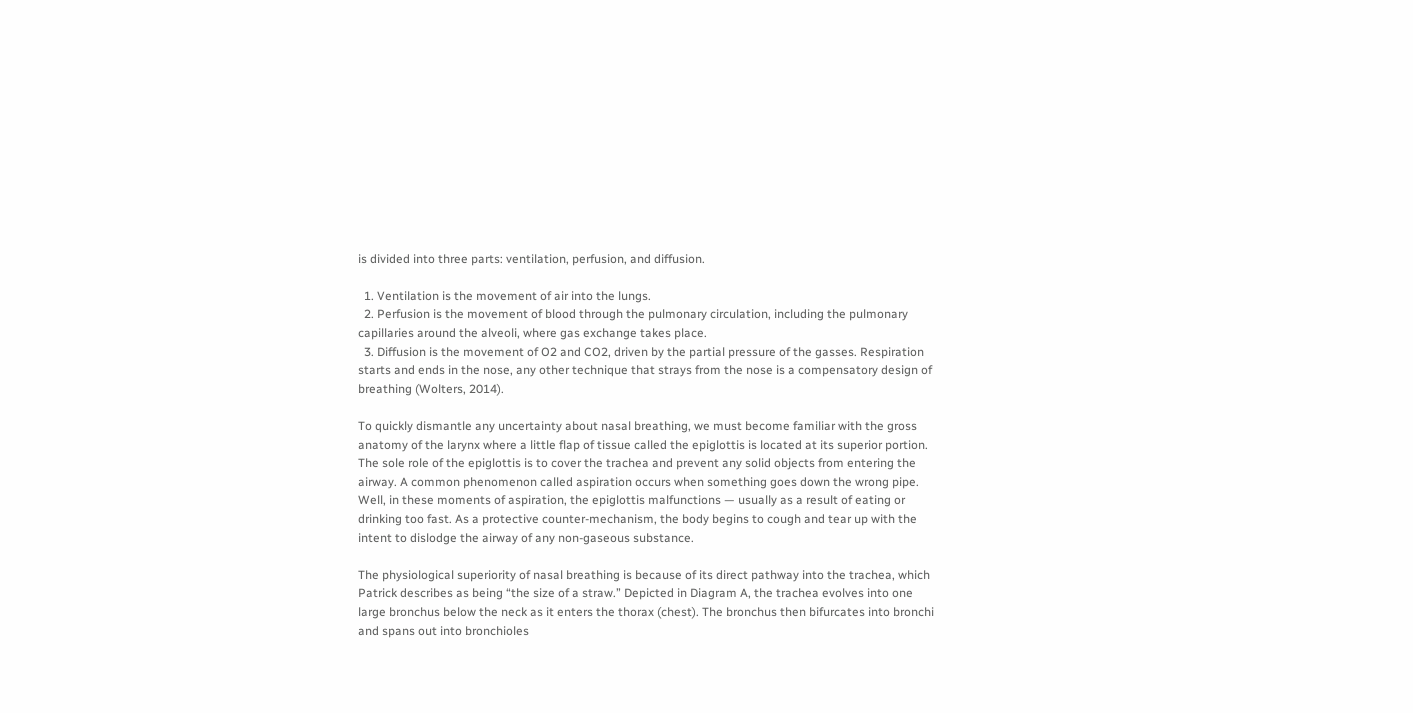is divided into three parts: ventilation, perfusion, and diffusion.

  1. Ventilation is the movement of air into the lungs.
  2. Perfusion is the movement of blood through the pulmonary circulation, including the pulmonary capillaries around the alveoli, where gas exchange takes place.
  3. Diffusion is the movement of O2 and CO2, driven by the partial pressure of the gasses. Respiration starts and ends in the nose, any other technique that strays from the nose is a compensatory design of breathing (Wolters, 2014).

To quickly dismantle any uncertainty about nasal breathing, we must become familiar with the gross anatomy of the larynx where a little flap of tissue called the epiglottis is located at its superior portion. The sole role of the epiglottis is to cover the trachea and prevent any solid objects from entering the airway. A common phenomenon called aspiration occurs when something goes down the wrong pipe. Well, in these moments of aspiration, the epiglottis malfunctions — usually as a result of eating or drinking too fast. As a protective counter-mechanism, the body begins to cough and tear up with the intent to dislodge the airway of any non-gaseous substance.

The physiological superiority of nasal breathing is because of its direct pathway into the trachea, which Patrick describes as being “the size of a straw.” Depicted in Diagram A, the trachea evolves into one large bronchus below the neck as it enters the thorax (chest). The bronchus then bifurcates into bronchi and spans out into bronchioles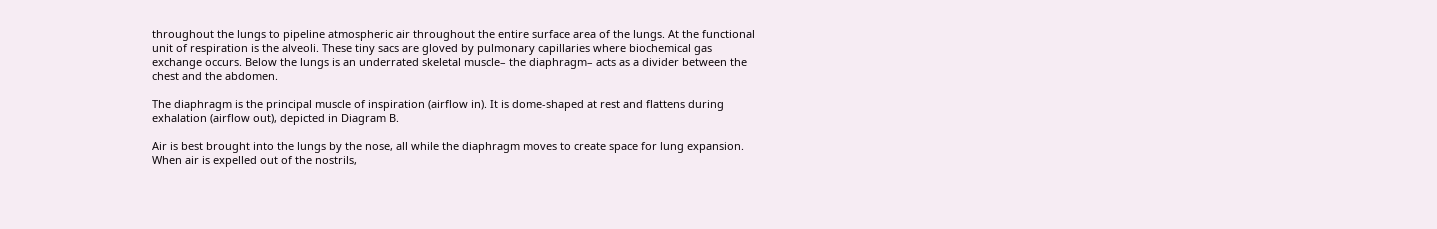throughout the lungs to pipeline atmospheric air throughout the entire surface area of the lungs. At the functional unit of respiration is the alveoli. These tiny sacs are gloved by pulmonary capillaries where biochemical gas exchange occurs. Below the lungs is an underrated skeletal muscle– the diaphragm– acts as a divider between the chest and the abdomen.

The diaphragm is the principal muscle of inspiration (airflow in). It is dome-shaped at rest and flattens during exhalation (airflow out), depicted in Diagram B.

Air is best brought into the lungs by the nose, all while the diaphragm moves to create space for lung expansion. When air is expelled out of the nostrils,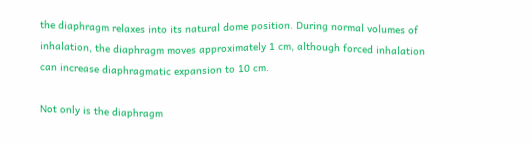the diaphragm relaxes into its natural dome position. During normal volumes of inhalation, the diaphragm moves approximately 1 cm, although forced inhalation can increase diaphragmatic expansion to 10 cm.

Not only is the diaphragm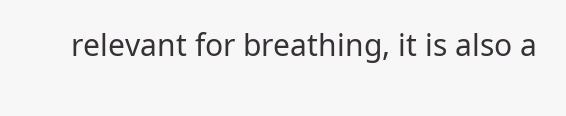relevant for breathing, it is also a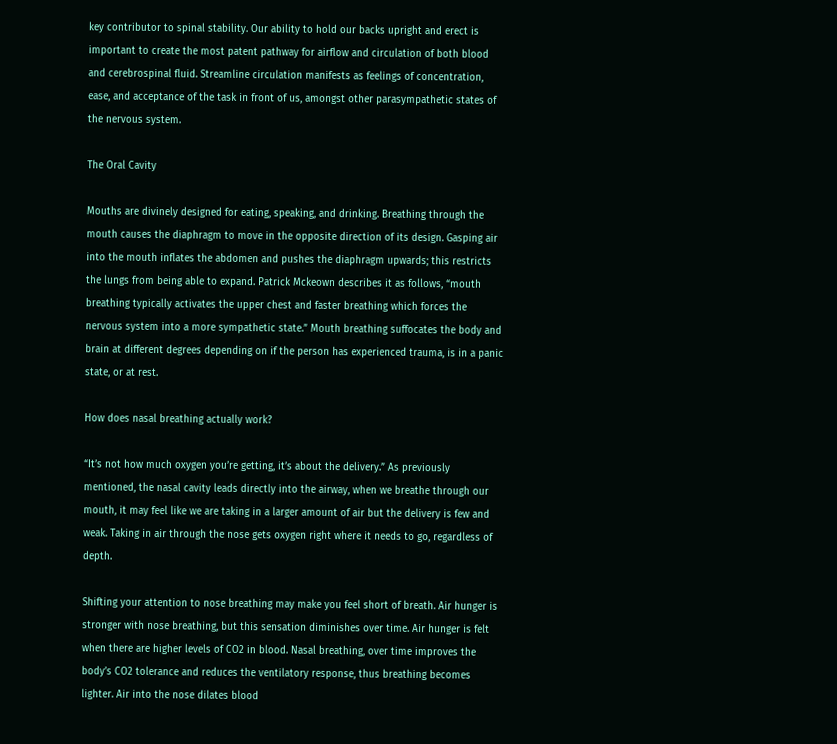key contributor to spinal stability. Our ability to hold our backs upright and erect is important to create the most patent pathway for airflow and circulation of both blood and cerebrospinal fluid. Streamline circulation manifests as feelings of concentration, ease, and acceptance of the task in front of us, amongst other parasympathetic states of the nervous system.

The Oral Cavity

Mouths are divinely designed for eating, speaking, and drinking. Breathing through the mouth causes the diaphragm to move in the opposite direction of its design. Gasping air into the mouth inflates the abdomen and pushes the diaphragm upwards; this restricts the lungs from being able to expand. Patrick Mckeown describes it as follows, “mouth breathing typically activates the upper chest and faster breathing which forces the nervous system into a more sympathetic state.” Mouth breathing suffocates the body and brain at different degrees depending on if the person has experienced trauma, is in a panic state, or at rest.

How does nasal breathing actually work?

“It’s not how much oxygen you’re getting, it’s about the delivery.” As previously mentioned, the nasal cavity leads directly into the airway, when we breathe through our mouth, it may feel like we are taking in a larger amount of air but the delivery is few and weak. Taking in air through the nose gets oxygen right where it needs to go, regardless of depth.

Shifting your attention to nose breathing may make you feel short of breath. Air hunger is stronger with nose breathing, but this sensation diminishes over time. Air hunger is felt when there are higher levels of CO2 in blood. Nasal breathing, over time improves the body’s CO2 tolerance and reduces the ventilatory response, thus breathing becomes lighter. Air into the nose dilates blood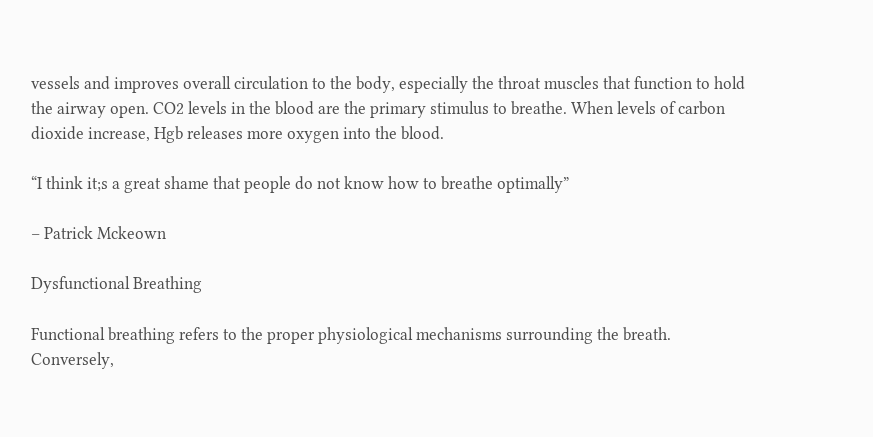vessels and improves overall circulation to the body, especially the throat muscles that function to hold the airway open. CO2 levels in the blood are the primary stimulus to breathe. When levels of carbon dioxide increase, Hgb releases more oxygen into the blood.

“I think it;s a great shame that people do not know how to breathe optimally”

– Patrick Mckeown

Dysfunctional Breathing

Functional breathing refers to the proper physiological mechanisms surrounding the breath. Conversely,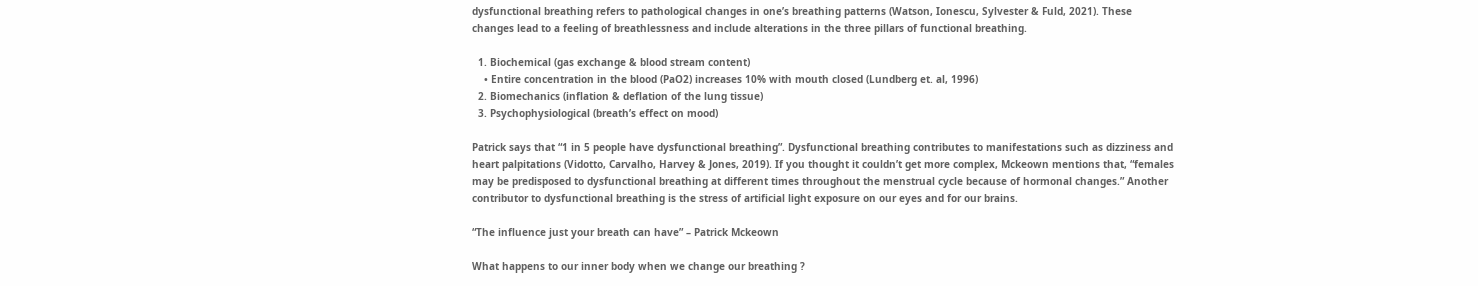dysfunctional breathing refers to pathological changes in one’s breathing patterns (Watson, Ionescu, Sylvester & Fuld, 2021). These changes lead to a feeling of breathlessness and include alterations in the three pillars of functional breathing.

  1. Biochemical (gas exchange & blood stream content)
    • Entire concentration in the blood (PaO2) increases 10% with mouth closed (Lundberg et. al, 1996)
  2. Biomechanics (inflation & deflation of the lung tissue)
  3. Psychophysiological (breath’s effect on mood)

Patrick says that “1 in 5 people have dysfunctional breathing”. Dysfunctional breathing contributes to manifestations such as dizziness and heart palpitations (Vidotto, Carvalho, Harvey & Jones, 2019). If you thought it couldn’t get more complex, Mckeown mentions that, “females may be predisposed to dysfunctional breathing at different times throughout the menstrual cycle because of hormonal changes.” Another contributor to dysfunctional breathing is the stress of artificial light exposure on our eyes and for our brains.

“The influence just your breath can have” – Patrick Mckeown

What happens to our inner body when we change our breathing ?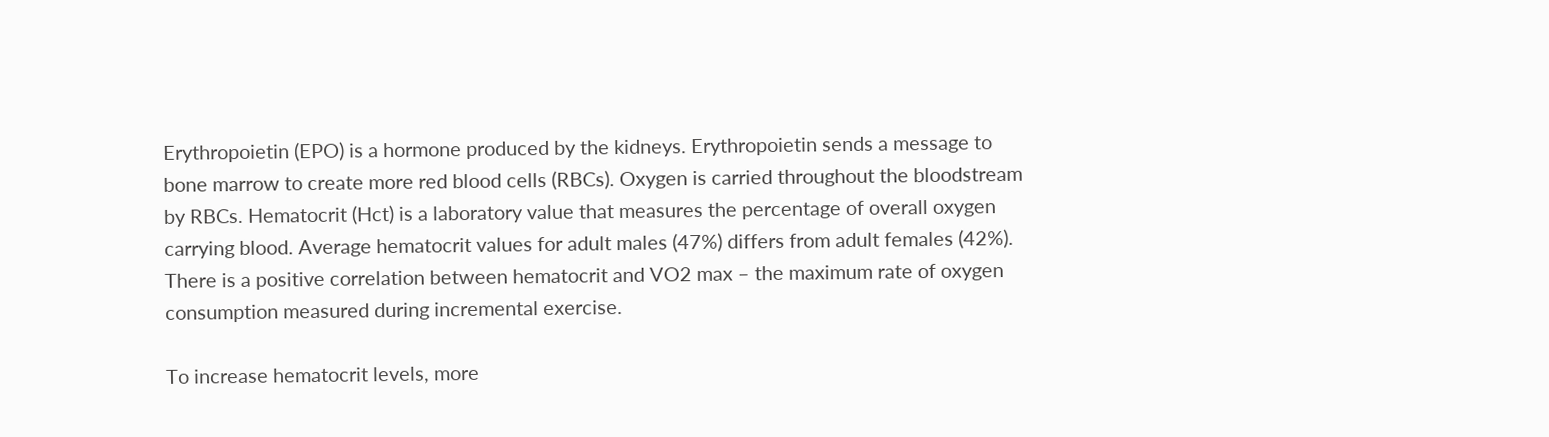Erythropoietin (EPO) is a hormone produced by the kidneys. Erythropoietin sends a message to bone marrow to create more red blood cells (RBCs). Oxygen is carried throughout the bloodstream by RBCs. Hematocrit (Hct) is a laboratory value that measures the percentage of overall oxygen carrying blood. Average hematocrit values for adult males (47%) differs from adult females (42%). There is a positive correlation between hematocrit and VO2 max – the maximum rate of oxygen consumption measured during incremental exercise.

To increase hematocrit levels, more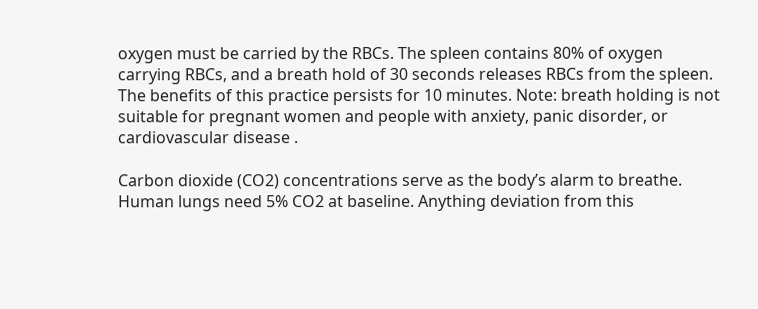oxygen must be carried by the RBCs. The spleen contains 80% of oxygen carrying RBCs, and a breath hold of 30 seconds releases RBCs from the spleen. The benefits of this practice persists for 10 minutes. Note: breath holding is not suitable for pregnant women and people with anxiety, panic disorder, or cardiovascular disease .

Carbon dioxide (CO2) concentrations serve as the body’s alarm to breathe. Human lungs need 5% CO2 at baseline. Anything deviation from this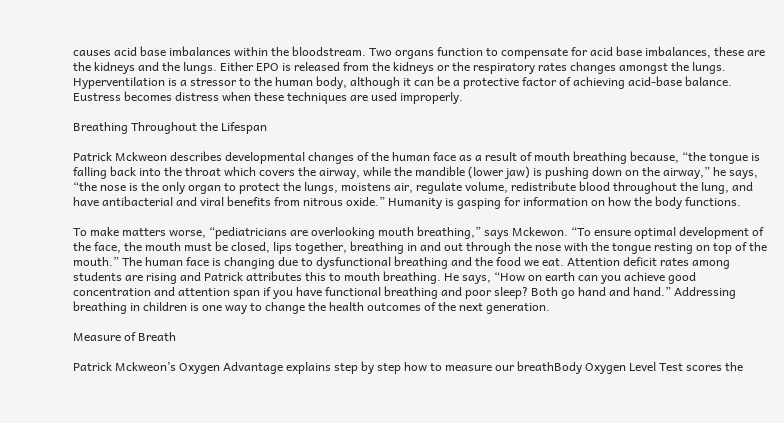causes acid base imbalances within the bloodstream. Two organs function to compensate for acid base imbalances, these are the kidneys and the lungs. Either EPO is released from the kidneys or the respiratory rates changes amongst the lungs. Hyperventilation is a stressor to the human body, although it can be a protective factor of achieving acid-base balance. Eustress becomes distress when these techniques are used improperly.

Breathing Throughout the Lifespan

Patrick Mckweon describes developmental changes of the human face as a result of mouth breathing because, “the tongue is falling back into the throat which covers the airway, while the mandible (lower jaw) is pushing down on the airway,” he says, “the nose is the only organ to protect the lungs, moistens air, regulate volume, redistribute blood throughout the lung, and have antibacterial and viral benefits from nitrous oxide.” Humanity is gasping for information on how the body functions.

To make matters worse, “pediatricians are overlooking mouth breathing,” says Mckewon. “To ensure optimal development of the face, the mouth must be closed, lips together, breathing in and out through the nose with the tongue resting on top of the mouth.” The human face is changing due to dysfunctional breathing and the food we eat. Attention deficit rates among students are rising and Patrick attributes this to mouth breathing. He says, “How on earth can you achieve good concentration and attention span if you have functional breathing and poor sleep? Both go hand and hand.” Addressing breathing in children is one way to change the health outcomes of the next generation.

Measure of Breath

Patrick Mckweon’s Oxygen Advantage explains step by step how to measure our breathBody Oxygen Level Test scores the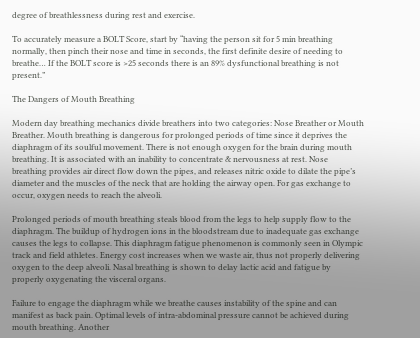degree of breathlessness during rest and exercise.

To accurately measure a BOLT Score, start by “having the person sit for 5 min breathing normally, then pinch their nose and time in seconds, the first definite desire of needing to breathe… If the BOLT score is >25 seconds there is an 89% dysfunctional breathing is not present.”

The Dangers of Mouth Breathing

Modern day breathing mechanics divide breathers into two categories: Nose Breather or Mouth Breather. Mouth breathing is dangerous for prolonged periods of time since it deprives the diaphragm of its soulful movement. There is not enough oxygen for the brain during mouth breathing. It is associated with an inability to concentrate & nervousness at rest. Nose breathing provides air direct flow down the pipes, and releases nitric oxide to dilate the pipe’s diameter and the muscles of the neck that are holding the airway open. For gas exchange to occur, oxygen needs to reach the alveoli.

Prolonged periods of mouth breathing steals blood from the legs to help supply flow to the diaphragm. The buildup of hydrogen ions in the bloodstream due to inadequate gas exchange causes the legs to collapse. This diaphragm fatigue phenomenon is commonly seen in Olympic track and field athletes. Energy cost increases when we waste air, thus not properly delivering oxygen to the deep alveoli. Nasal breathing is shown to delay lactic acid and fatigue by properly oxygenating the visceral organs.

Failure to engage the diaphragm while we breathe causes instability of the spine and can manifest as back pain. Optimal levels of intra-abdominal pressure cannot be achieved during mouth breathing. Another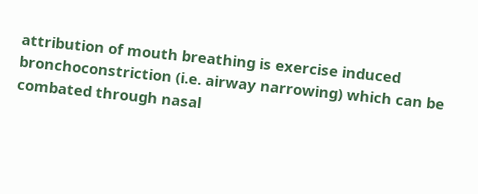attribution of mouth breathing is exercise induced bronchoconstriction (i.e. airway narrowing) which can be combated through nasal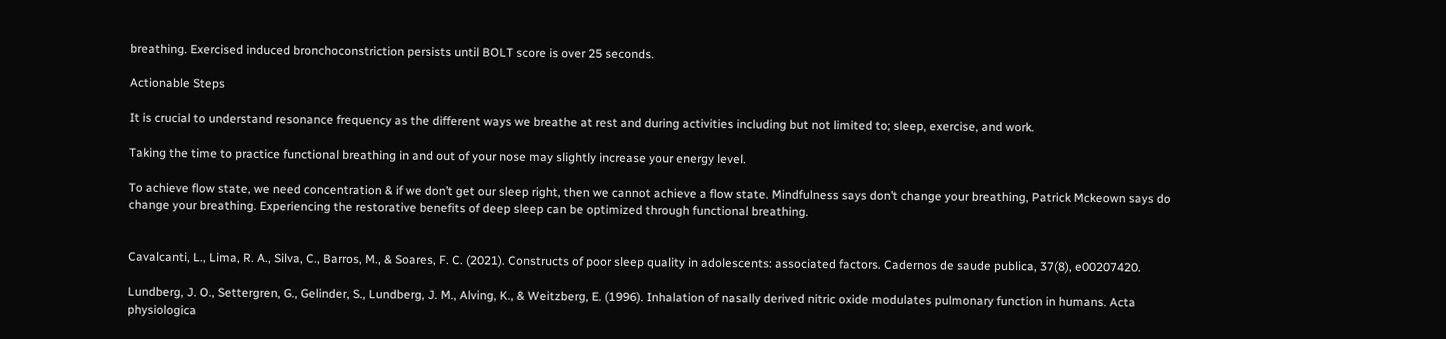breathing. Exercised induced bronchoconstriction persists until BOLT score is over 25 seconds.

Actionable Steps

It is crucial to understand resonance frequency as the different ways we breathe at rest and during activities including but not limited to; sleep, exercise, and work.

Taking the time to practice functional breathing in and out of your nose may slightly increase your energy level.

To achieve flow state, we need concentration & if we don’t get our sleep right, then we cannot achieve a flow state. Mindfulness says don’t change your breathing, Patrick Mckeown says do change your breathing. Experiencing the restorative benefits of deep sleep can be optimized through functional breathing.


Cavalcanti, L., Lima, R. A., Silva, C., Barros, M., & Soares, F. C. (2021). Constructs of poor sleep quality in adolescents: associated factors. Cadernos de saude publica, 37(8), e00207420.

Lundberg, J. O., Settergren, G., Gelinder, S., Lundberg, J. M., Alving, K., & Weitzberg, E. (1996). Inhalation of nasally derived nitric oxide modulates pulmonary function in humans. Acta physiologica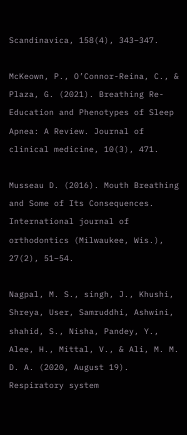Scandinavica, 158(4), 343–347.

McKeown, P., O’Connor-Reina, C., & Plaza, G. (2021). Breathing Re-Education and Phenotypes of Sleep Apnea: A Review. Journal of clinical medicine, 10(3), 471.

Musseau D. (2016). Mouth Breathing and Some of Its Consequences. International journal of orthodontics (Milwaukee, Wis.), 27(2), 51–54.

Nagpal, M. S., singh, J., Khushi, Shreya, User, Samruddhi, Ashwini, shahid, S., Nisha, Pandey, Y., Alee, H., Mittal, V., & Ali, M. M. D. A. (2020, August 19). Respiratory system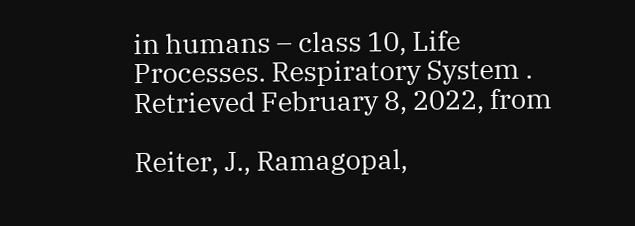in humans – class 10, Life Processes. Respiratory System . Retrieved February 8, 2022, from

Reiter, J., Ramagopal,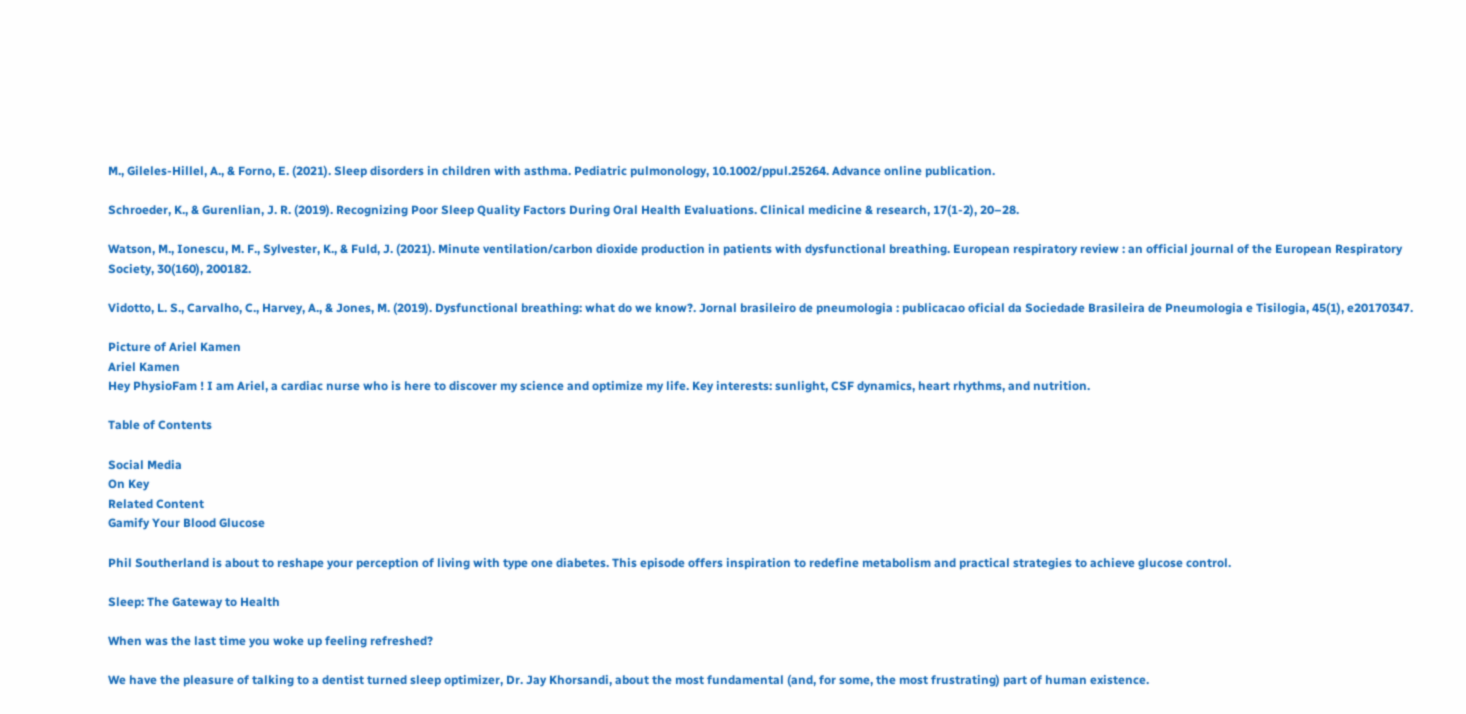M., Gileles-Hillel, A., & Forno, E. (2021). Sleep disorders in children with asthma. Pediatric pulmonology, 10.1002/ppul.25264. Advance online publication.

Schroeder, K., & Gurenlian, J. R. (2019). Recognizing Poor Sleep Quality Factors During Oral Health Evaluations. Clinical medicine & research, 17(1-2), 20–28.

Watson, M., Ionescu, M. F., Sylvester, K., & Fuld, J. (2021). Minute ventilation/carbon dioxide production in patients with dysfunctional breathing. European respiratory review : an official journal of the European Respiratory Society, 30(160), 200182.

Vidotto, L. S., Carvalho, C., Harvey, A., & Jones, M. (2019). Dysfunctional breathing: what do we know?. Jornal brasileiro de pneumologia : publicacao oficial da Sociedade Brasileira de Pneumologia e Tisilogia, 45(1), e20170347.

Picture of Ariel Kamen
Ariel Kamen
Hey PhysioFam ! I am Ariel, a cardiac nurse who is here to discover my science and optimize my life. Key interests: sunlight, CSF dynamics, heart rhythms, and nutrition.

Table of Contents

Social Media
On Key
Related Content
Gamify Your Blood Glucose

Phil Southerland is about to reshape your perception of living with type one diabetes. This episode offers inspiration to redefine metabolism and practical strategies to achieve glucose control.

Sleep: The Gateway to Health

When was the last time you woke up feeling refreshed?

We have the pleasure of talking to a dentist turned sleep optimizer, Dr. Jay Khorsandi, about the most fundamental (and, for some, the most frustrating) part of human existence.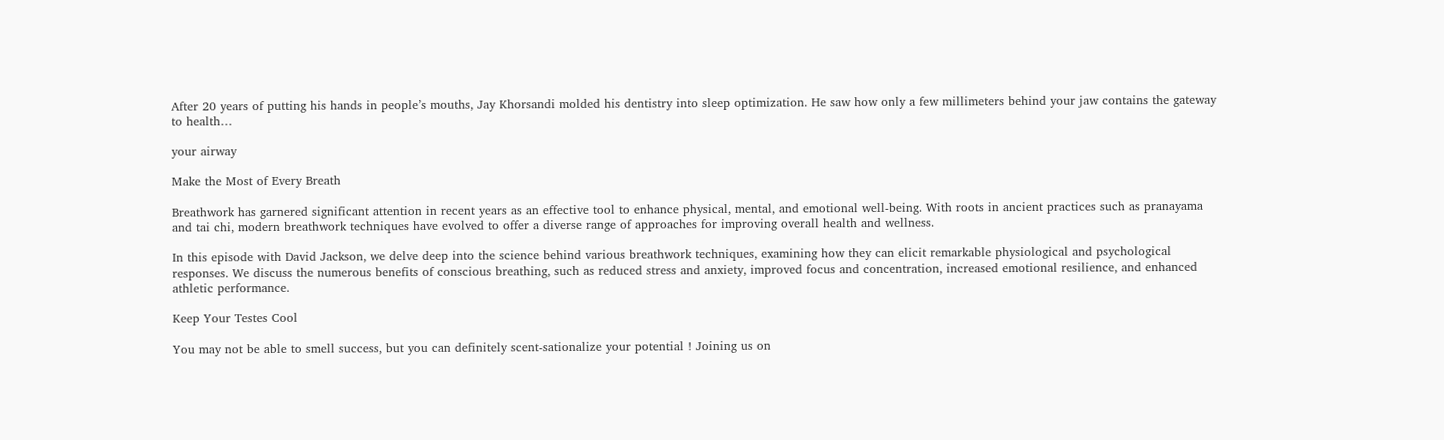After 20 years of putting his hands in people’s mouths, Jay Khorsandi molded his dentistry into sleep optimization. He saw how only a few millimeters behind your jaw contains the gateway to health…

your airway

Make the Most of Every Breath

Breathwork has garnered significant attention in recent years as an effective tool to enhance physical, mental, and emotional well-being. With roots in ancient practices such as pranayama and tai chi, modern breathwork techniques have evolved to offer a diverse range of approaches for improving overall health and wellness.

In this episode with David Jackson, we delve deep into the science behind various breathwork techniques, examining how they can elicit remarkable physiological and psychological responses. We discuss the numerous benefits of conscious breathing, such as reduced stress and anxiety, improved focus and concentration, increased emotional resilience, and enhanced athletic performance.

Keep Your Testes Cool

You may not be able to smell success, but you can definitely scent-sationalize your potential ! Joining us on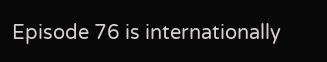Episode 76 is internationally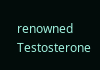renowned Testosterone